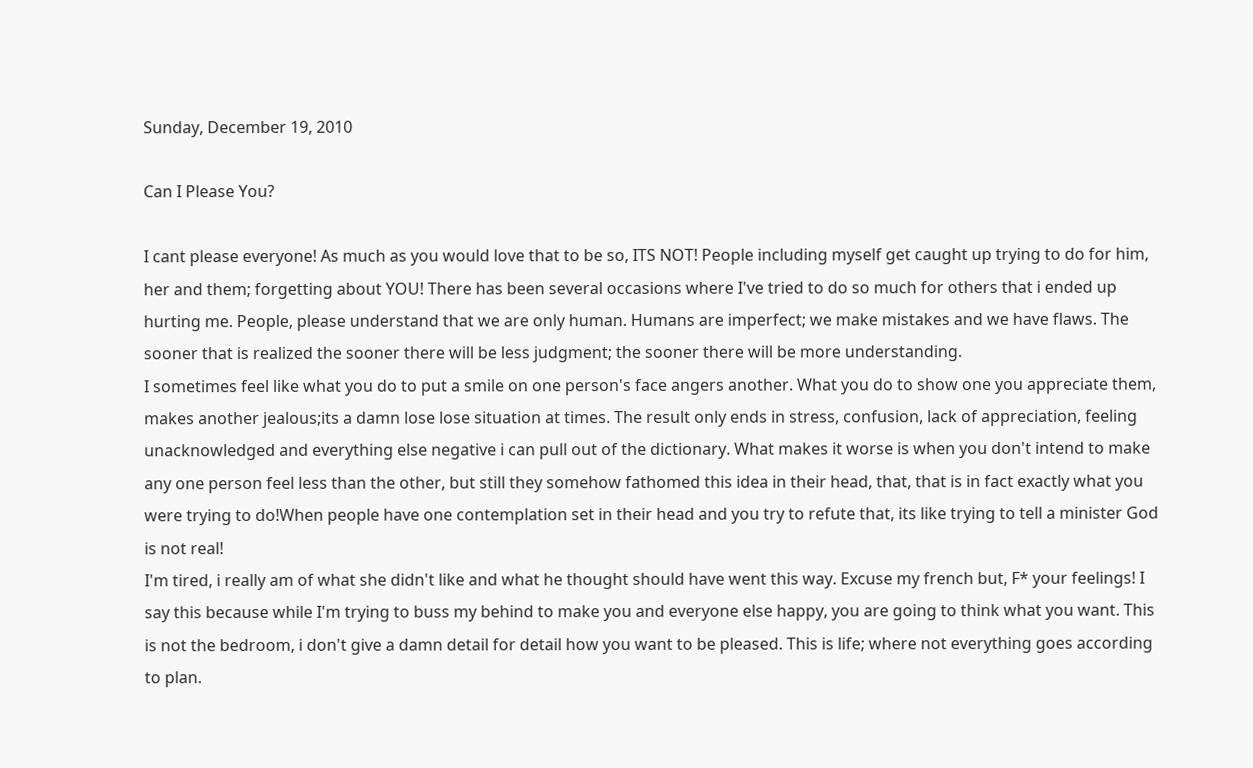Sunday, December 19, 2010

Can I Please You?

I cant please everyone! As much as you would love that to be so, ITS NOT! People including myself get caught up trying to do for him, her and them; forgetting about YOU! There has been several occasions where I've tried to do so much for others that i ended up hurting me. People, please understand that we are only human. Humans are imperfect; we make mistakes and we have flaws. The sooner that is realized the sooner there will be less judgment; the sooner there will be more understanding.
I sometimes feel like what you do to put a smile on one person's face angers another. What you do to show one you appreciate them, makes another jealous;its a damn lose lose situation at times. The result only ends in stress, confusion, lack of appreciation, feeling unacknowledged and everything else negative i can pull out of the dictionary. What makes it worse is when you don't intend to make any one person feel less than the other, but still they somehow fathomed this idea in their head, that, that is in fact exactly what you were trying to do!When people have one contemplation set in their head and you try to refute that, its like trying to tell a minister God is not real!
I'm tired, i really am of what she didn't like and what he thought should have went this way. Excuse my french but, F* your feelings! I say this because while I'm trying to buss my behind to make you and everyone else happy, you are going to think what you want. This is not the bedroom, i don't give a damn detail for detail how you want to be pleased. This is life; where not everything goes according to plan.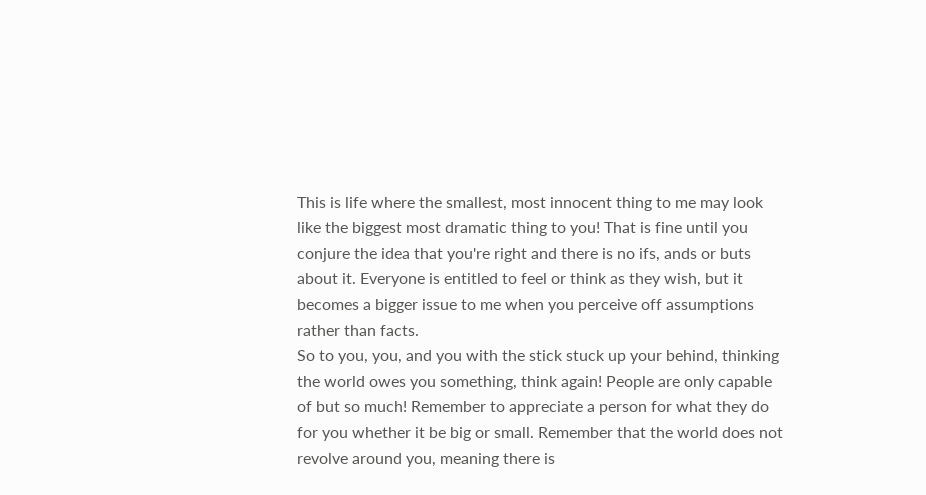This is life where the smallest, most innocent thing to me may look like the biggest most dramatic thing to you! That is fine until you conjure the idea that you're right and there is no ifs, ands or buts about it. Everyone is entitled to feel or think as they wish, but it becomes a bigger issue to me when you perceive off assumptions rather than facts.
So to you, you, and you with the stick stuck up your behind, thinking the world owes you something, think again! People are only capable of but so much! Remember to appreciate a person for what they do for you whether it be big or small. Remember that the world does not revolve around you, meaning there is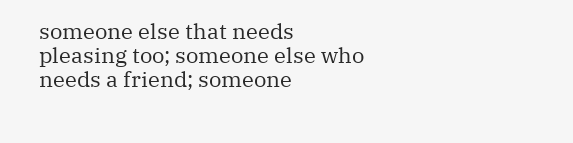someone else that needs pleasing too; someone else who needs a friend; someone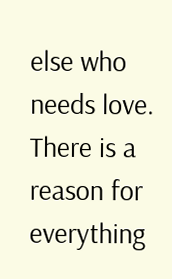else who needs love. There is a reason for everything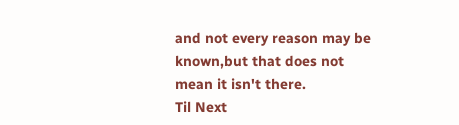and not every reason may be known,but that does not mean it isn't there.
Til Next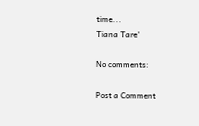time...
Tiana Tare'

No comments:

Post a Comment